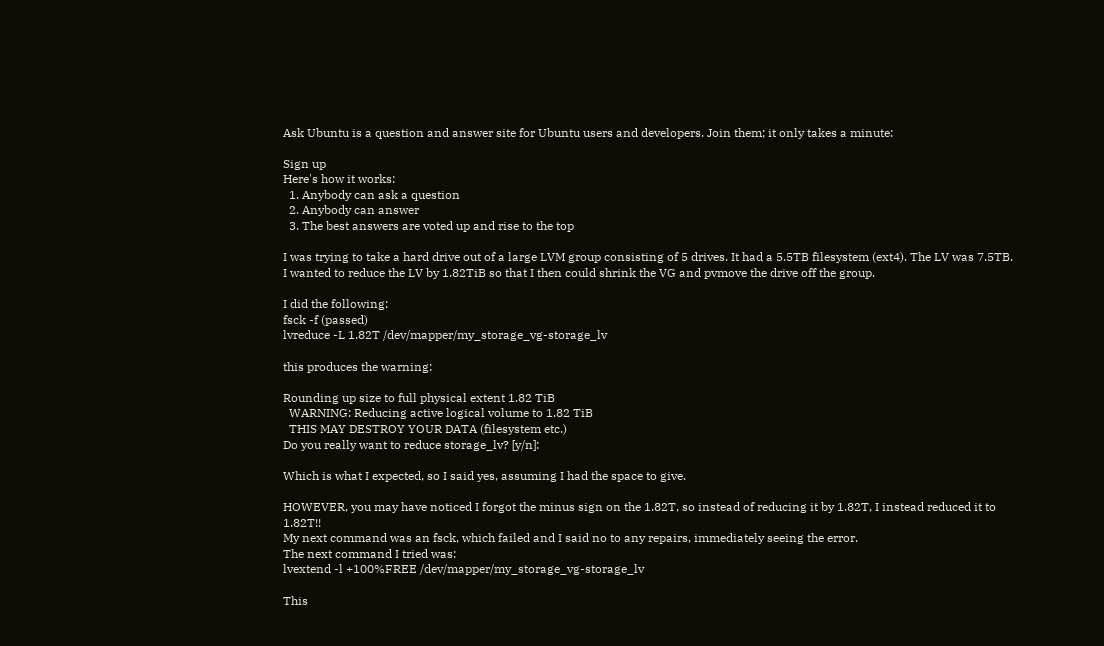Ask Ubuntu is a question and answer site for Ubuntu users and developers. Join them; it only takes a minute:

Sign up
Here's how it works:
  1. Anybody can ask a question
  2. Anybody can answer
  3. The best answers are voted up and rise to the top

I was trying to take a hard drive out of a large LVM group consisting of 5 drives. It had a 5.5TB filesystem (ext4). The LV was 7.5TB. I wanted to reduce the LV by 1.82TiB so that I then could shrink the VG and pvmove the drive off the group.

I did the following:
fsck -f (passed)
lvreduce -L 1.82T /dev/mapper/my_storage_vg-storage_lv

this produces the warning:

Rounding up size to full physical extent 1.82 TiB
  WARNING: Reducing active logical volume to 1.82 TiB
  THIS MAY DESTROY YOUR DATA (filesystem etc.)
Do you really want to reduce storage_lv? [y/n]:

Which is what I expected, so I said yes, assuming I had the space to give.

HOWEVER, you may have noticed I forgot the minus sign on the 1.82T, so instead of reducing it by 1.82T, I instead reduced it to 1.82T!!
My next command was an fsck, which failed and I said no to any repairs, immediately seeing the error.
The next command I tried was:
lvextend -l +100%FREE /dev/mapper/my_storage_vg-storage_lv

This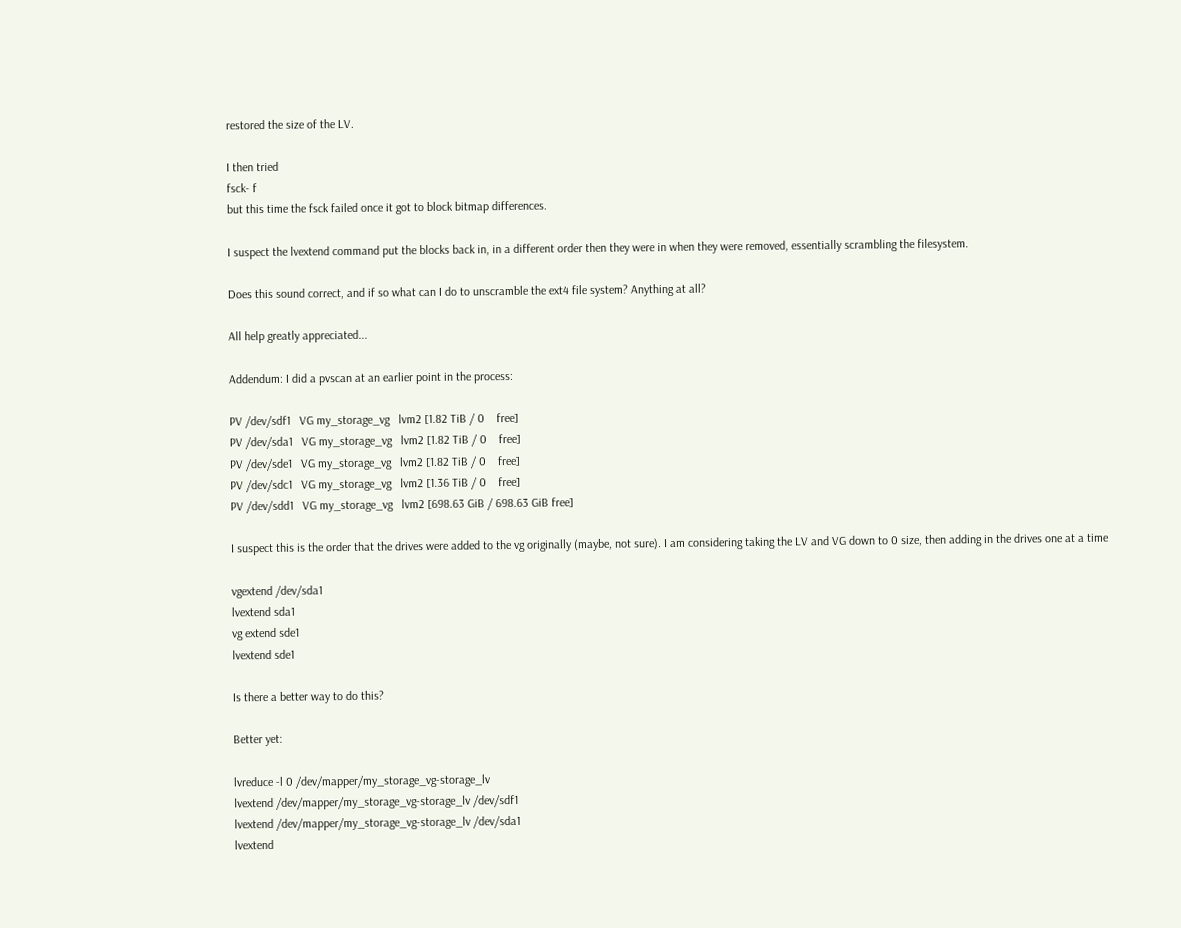restored the size of the LV.

I then tried
fsck- f
but this time the fsck failed once it got to block bitmap differences.

I suspect the lvextend command put the blocks back in, in a different order then they were in when they were removed, essentially scrambling the filesystem.

Does this sound correct, and if so what can I do to unscramble the ext4 file system? Anything at all?

All help greatly appreciated...

Addendum: I did a pvscan at an earlier point in the process:

PV /dev/sdf1   VG my_storage_vg   lvm2 [1.82 TiB / 0    free]
PV /dev/sda1   VG my_storage_vg   lvm2 [1.82 TiB / 0    free]
PV /dev/sde1   VG my_storage_vg   lvm2 [1.82 TiB / 0    free]
PV /dev/sdc1   VG my_storage_vg   lvm2 [1.36 TiB / 0    free]
PV /dev/sdd1   VG my_storage_vg   lvm2 [698.63 GiB / 698.63 GiB free]

I suspect this is the order that the drives were added to the vg originally (maybe, not sure). I am considering taking the LV and VG down to 0 size, then adding in the drives one at a time

vgextend /dev/sda1
lvextend sda1
vg extend sde1
lvextend sde1

Is there a better way to do this?

Better yet:

lvreduce -l 0 /dev/mapper/my_storage_vg-storage_lv
lvextend /dev/mapper/my_storage_vg-storage_lv /dev/sdf1
lvextend /dev/mapper/my_storage_vg-storage_lv /dev/sda1
lvextend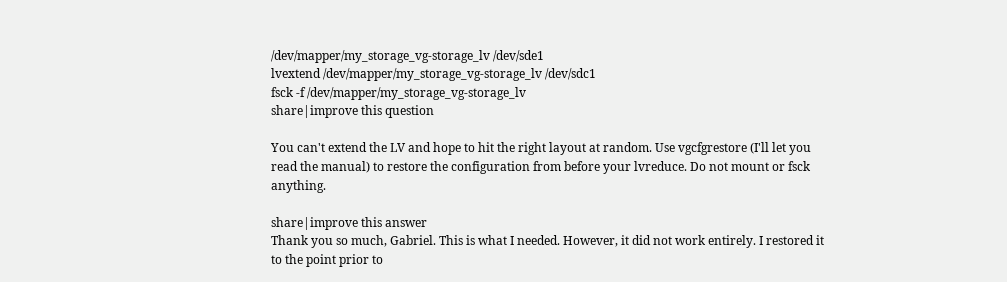/dev/mapper/my_storage_vg-storage_lv /dev/sde1
lvextend /dev/mapper/my_storage_vg-storage_lv /dev/sdc1
fsck -f /dev/mapper/my_storage_vg-storage_lv
share|improve this question

You can't extend the LV and hope to hit the right layout at random. Use vgcfgrestore (I'll let you read the manual) to restore the configuration from before your lvreduce. Do not mount or fsck anything.

share|improve this answer
Thank you so much, Gabriel. This is what I needed. However, it did not work entirely. I restored it to the point prior to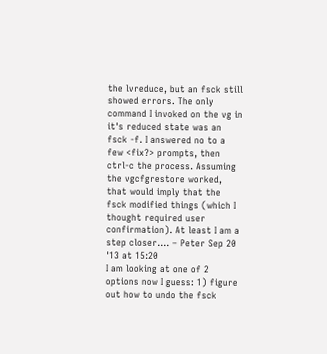the lvreduce, but an fsck still showed errors. The only command I invoked on the vg in it's reduced state was an fsck -f. I answered no to a few <fix?> prompts, then ctrl-c the process. Assuming the vgcfgrestore worked, that would imply that the fsck modified things (which I thought required user confirmation). At least I am a step closer.... – Peter Sep 20 '13 at 15:20
I am looking at one of 2 options now I guess: 1) figure out how to undo the fsck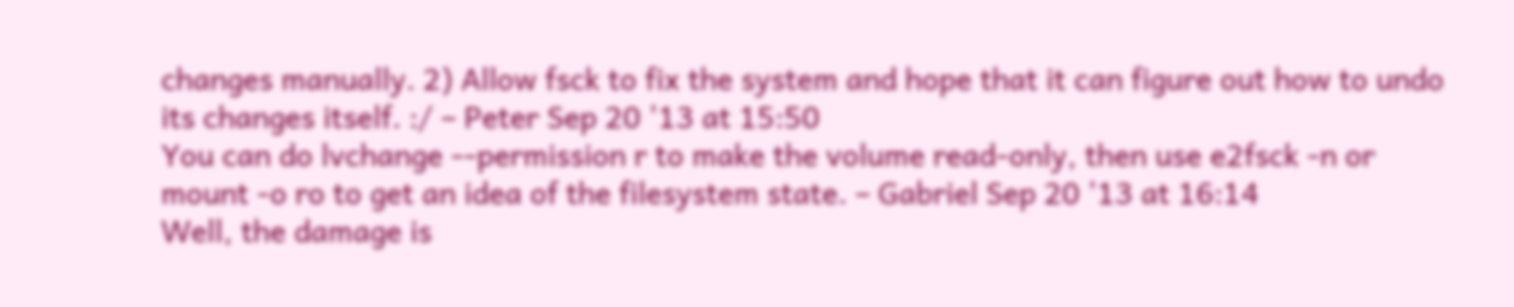changes manually. 2) Allow fsck to fix the system and hope that it can figure out how to undo its changes itself. :/ – Peter Sep 20 '13 at 15:50
You can do lvchange --permission r to make the volume read-only, then use e2fsck -n or mount -o ro to get an idea of the filesystem state. – Gabriel Sep 20 '13 at 16:14
Well, the damage is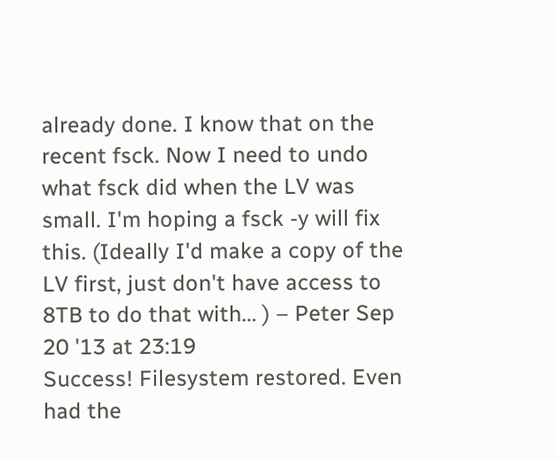already done. I know that on the recent fsck. Now I need to undo what fsck did when the LV was small. I'm hoping a fsck -y will fix this. (Ideally I'd make a copy of the LV first, just don't have access to 8TB to do that with... ) – Peter Sep 20 '13 at 23:19
Success! Filesystem restored. Even had the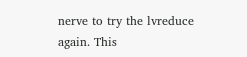nerve to try the lvreduce again. This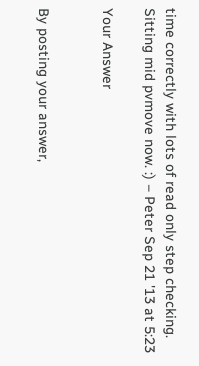time correctly with lots of read only step checking. Sitting mid pvmove now. :) – Peter Sep 21 '13 at 5:23

Your Answer


By posting your answer,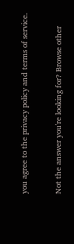you agree to the privacy policy and terms of service.

Not the answer you're looking for? Browse other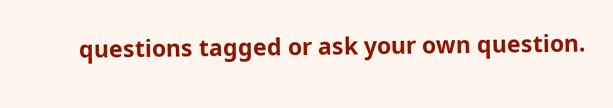questions tagged or ask your own question.